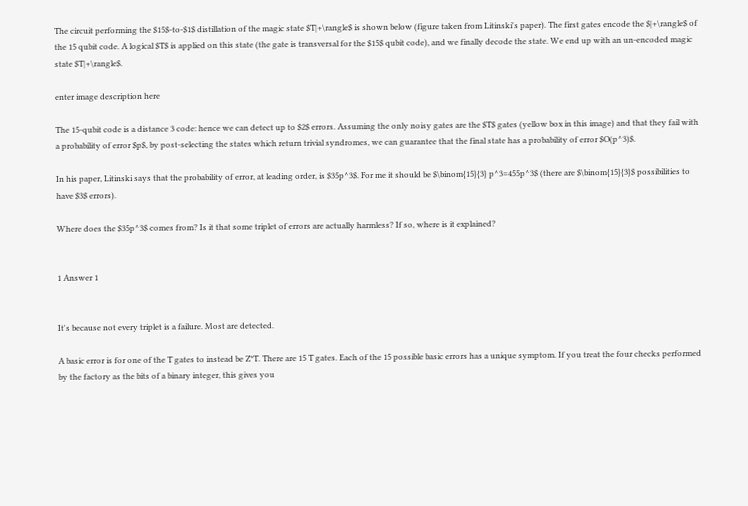The circuit performing the $15$-to-$1$ distillation of the magic state $T|+\rangle$ is shown below (figure taken from Litinski's paper). The first gates encode the $|+\rangle$ of the 15 qubit code. A logical $T$ is applied on this state (the gate is transversal for the $15$ qubit code), and we finally decode the state. We end up with an un-encoded magic state $T|+\rangle$.

enter image description here

The 15-qubit code is a distance 3 code: hence we can detect up to $2$ errors. Assuming the only noisy gates are the $T$ gates (yellow box in this image) and that they fail with a probability of error $p$, by post-selecting the states which return trivial syndromes, we can guarantee that the final state has a probability of error $O(p^3)$.

In his paper, Litinski says that the probability of error, at leading order, is $35p^3$. For me it should be $\binom{15}{3} p^3=455p^3$ (there are $\binom{15}{3}$ possibilities to have $3$ errors).

Where does the $35p^3$ comes from? Is it that some triplet of errors are actually harmless? If so, where is it explained?


1 Answer 1


It's because not every triplet is a failure. Most are detected.

A basic error is for one of the T gates to instead be Z*T. There are 15 T gates. Each of the 15 possible basic errors has a unique symptom. If you treat the four checks performed by the factory as the bits of a binary integer, this gives you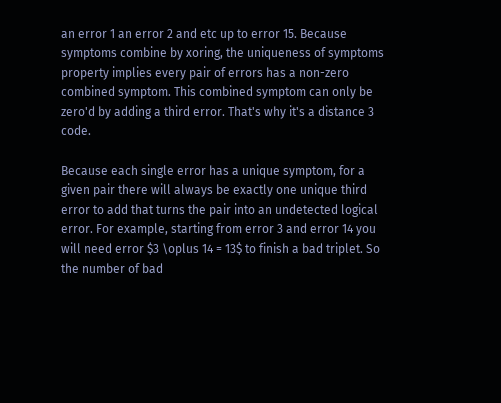an error 1 an error 2 and etc up to error 15. Because symptoms combine by xoring, the uniqueness of symptoms property implies every pair of errors has a non-zero combined symptom. This combined symptom can only be zero'd by adding a third error. That's why it's a distance 3 code.

Because each single error has a unique symptom, for a given pair there will always be exactly one unique third error to add that turns the pair into an undetected logical error. For example, starting from error 3 and error 14 you will need error $3 \oplus 14 = 13$ to finish a bad triplet. So the number of bad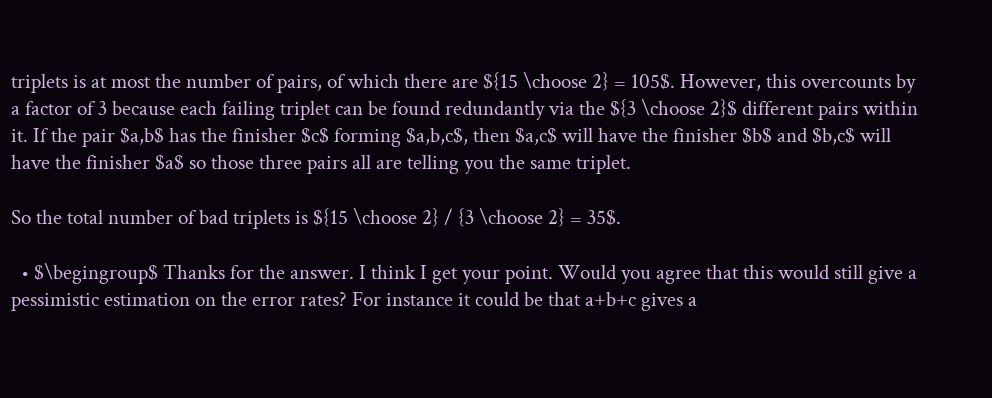triplets is at most the number of pairs, of which there are ${15 \choose 2} = 105$. However, this overcounts by a factor of 3 because each failing triplet can be found redundantly via the ${3 \choose 2}$ different pairs within it. If the pair $a,b$ has the finisher $c$ forming $a,b,c$, then $a,c$ will have the finisher $b$ and $b,c$ will have the finisher $a$ so those three pairs all are telling you the same triplet.

So the total number of bad triplets is ${15 \choose 2} / {3 \choose 2} = 35$.

  • $\begingroup$ Thanks for the answer. I think I get your point. Would you agree that this would still give a pessimistic estimation on the error rates? For instance it could be that a+b+c gives a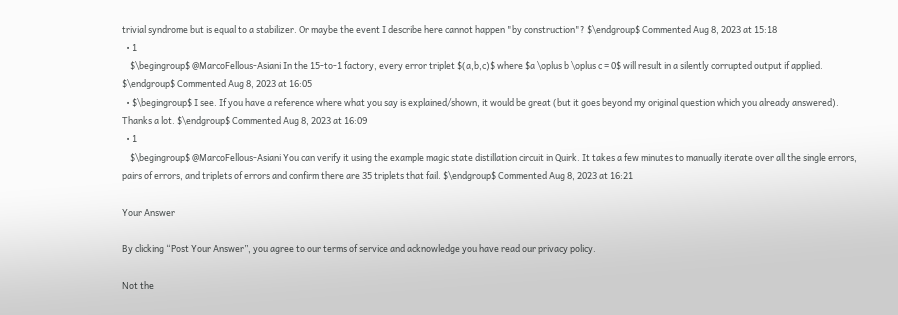trivial syndrome but is equal to a stabilizer. Or maybe the event I describe here cannot happen "by construction"? $\endgroup$ Commented Aug 8, 2023 at 15:18
  • 1
    $\begingroup$ @MarcoFellous-Asiani In the 15-to-1 factory, every error triplet $(a,b,c)$ where $a \oplus b \oplus c = 0$ will result in a silently corrupted output if applied. $\endgroup$ Commented Aug 8, 2023 at 16:05
  • $\begingroup$ I see. If you have a reference where what you say is explained/shown, it would be great (but it goes beyond my original question which you already answered). Thanks a lot. $\endgroup$ Commented Aug 8, 2023 at 16:09
  • 1
    $\begingroup$ @MarcoFellous-Asiani You can verify it using the example magic state distillation circuit in Quirk. It takes a few minutes to manually iterate over all the single errors, pairs of errors, and triplets of errors and confirm there are 35 triplets that fail. $\endgroup$ Commented Aug 8, 2023 at 16:21

Your Answer

By clicking “Post Your Answer”, you agree to our terms of service and acknowledge you have read our privacy policy.

Not the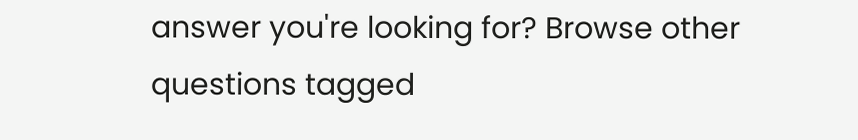answer you're looking for? Browse other questions tagged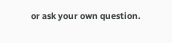or ask your own question.